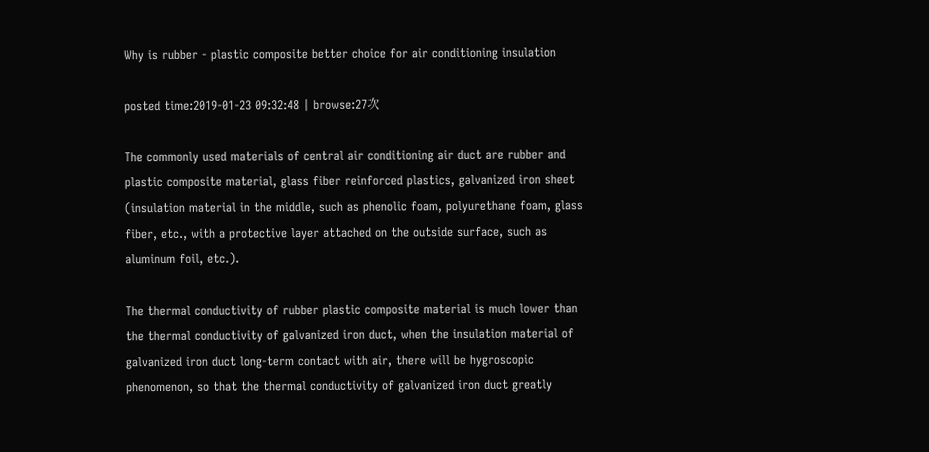Why is rubber - plastic composite better choice for air conditioning insulation

posted time:2019-01-23 09:32:48 | browse:27次

The commonly used materials of central air conditioning air duct are rubber and plastic composite material, glass fiber reinforced plastics, galvanized iron sheet (insulation material in the middle, such as phenolic foam, polyurethane foam, glass fiber, etc., with a protective layer attached on the outside surface, such as aluminum foil, etc.).

The thermal conductivity of rubber plastic composite material is much lower than the thermal conductivity of galvanized iron duct, when the insulation material of galvanized iron duct long-term contact with air, there will be hygroscopic phenomenon, so that the thermal conductivity of galvanized iron duct greatly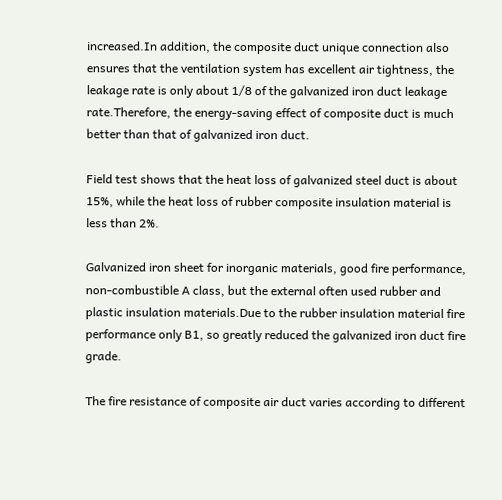increased.In addition, the composite duct unique connection also ensures that the ventilation system has excellent air tightness, the leakage rate is only about 1/8 of the galvanized iron duct leakage rate.Therefore, the energy-saving effect of composite duct is much better than that of galvanized iron duct.

Field test shows that the heat loss of galvanized steel duct is about 15%, while the heat loss of rubber composite insulation material is less than 2%.

Galvanized iron sheet for inorganic materials, good fire performance, non-combustible A class, but the external often used rubber and plastic insulation materials.Due to the rubber insulation material fire performance only B1, so greatly reduced the galvanized iron duct fire grade.

The fire resistance of composite air duct varies according to different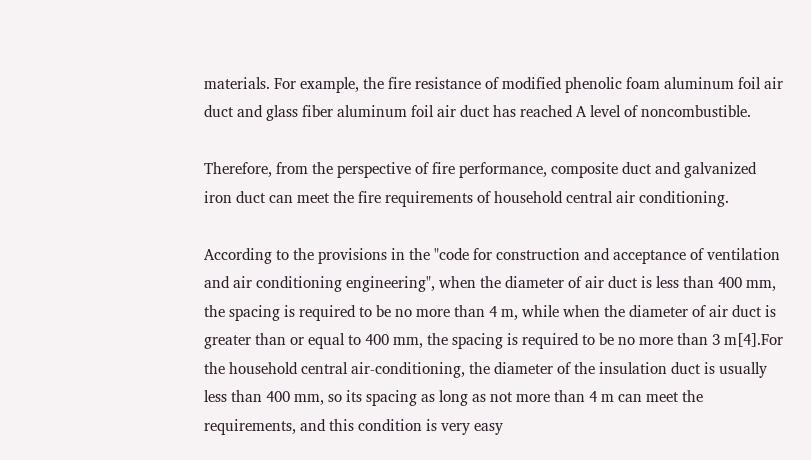materials. For example, the fire resistance of modified phenolic foam aluminum foil air duct and glass fiber aluminum foil air duct has reached A level of noncombustible.

Therefore, from the perspective of fire performance, composite duct and galvanized iron duct can meet the fire requirements of household central air conditioning.

According to the provisions in the "code for construction and acceptance of ventilation and air conditioning engineering", when the diameter of air duct is less than 400 mm, the spacing is required to be no more than 4 m, while when the diameter of air duct is greater than or equal to 400 mm, the spacing is required to be no more than 3 m[4].For the household central air-conditioning, the diameter of the insulation duct is usually less than 400 mm, so its spacing as long as not more than 4 m can meet the requirements, and this condition is very easy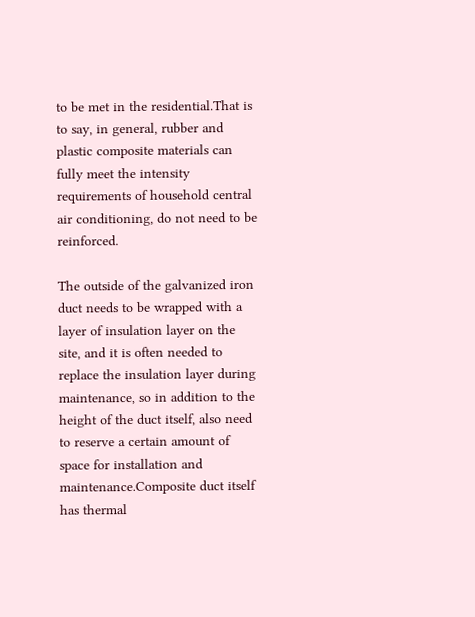to be met in the residential.That is to say, in general, rubber and plastic composite materials can fully meet the intensity requirements of household central air conditioning, do not need to be reinforced.

The outside of the galvanized iron duct needs to be wrapped with a layer of insulation layer on the site, and it is often needed to replace the insulation layer during maintenance, so in addition to the height of the duct itself, also need to reserve a certain amount of space for installation and maintenance.Composite duct itself has thermal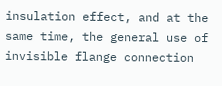insulation effect, and at the same time, the general use of invisible flange connection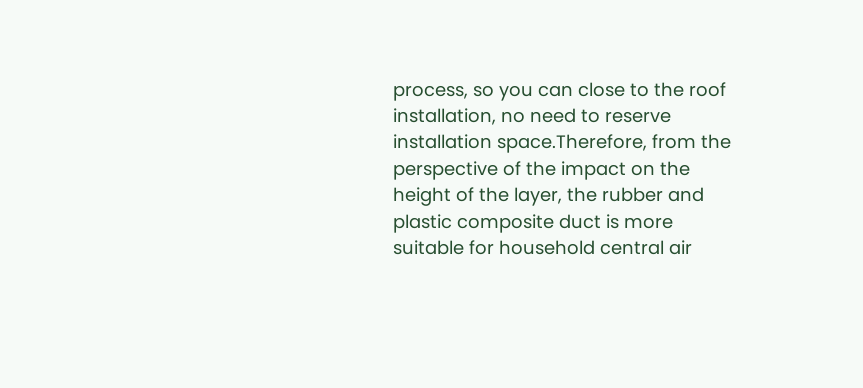process, so you can close to the roof installation, no need to reserve installation space.Therefore, from the perspective of the impact on the height of the layer, the rubber and plastic composite duct is more suitable for household central air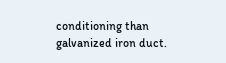conditioning than galvanized iron duct.